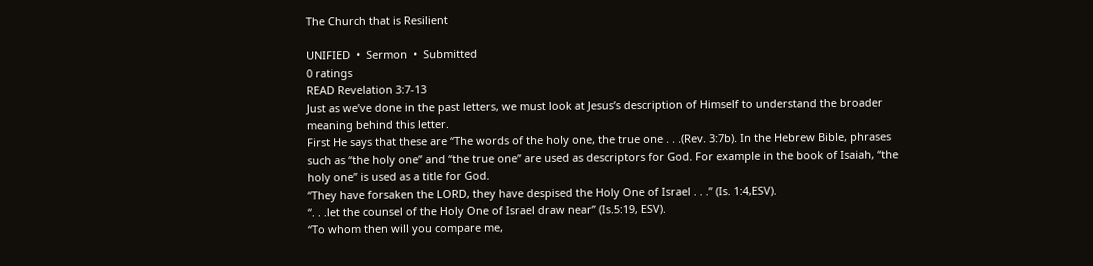The Church that is Resilient

UNIFIED  •  Sermon  •  Submitted
0 ratings
READ Revelation 3:7-13
Just as we’ve done in the past letters, we must look at Jesus’s description of Himself to understand the broader meaning behind this letter.
First He says that these are “The words of the holy one, the true one . . .(Rev. 3:7b). In the Hebrew Bible, phrases such as “the holy one” and “the true one” are used as descriptors for God. For example in the book of Isaiah, “the holy one” is used as a title for God.
“They have forsaken the LORD, they have despised the Holy One of Israel . . .” (Is. 1:4,ESV).
“. . .let the counsel of the Holy One of Israel draw near” (Is.5:19, ESV).
“To whom then will you compare me,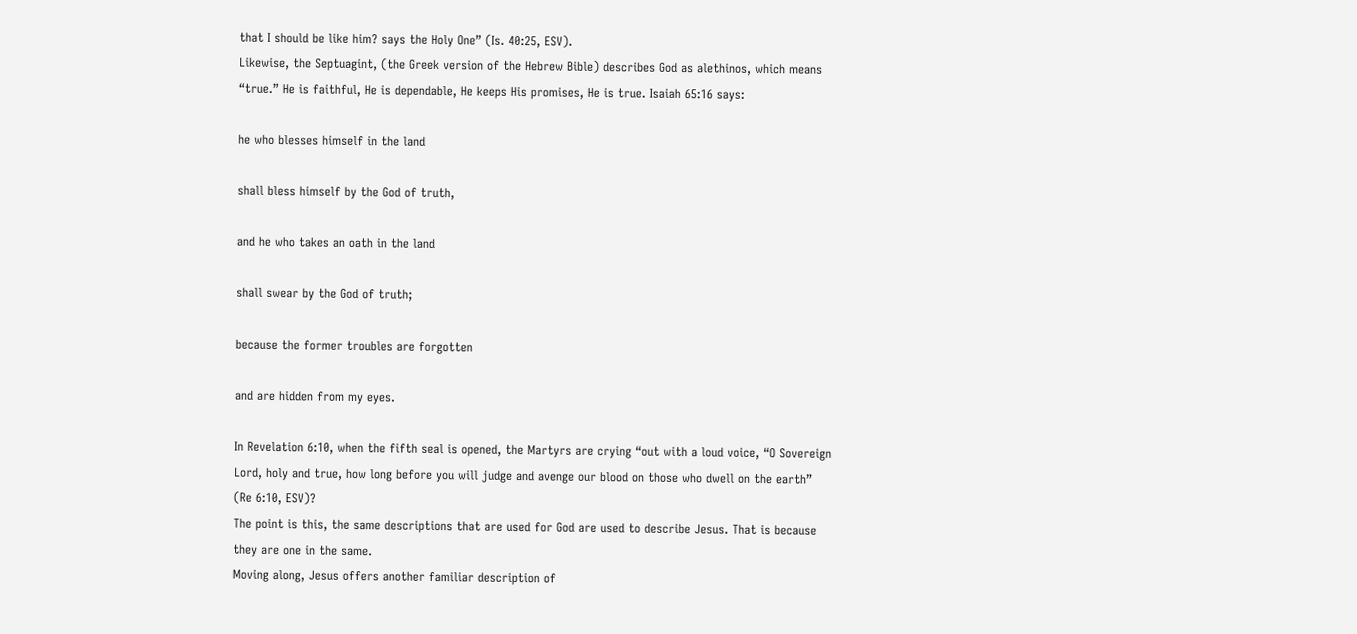that I should be like him? says the Holy One” (Is. 40:25, ESV).
Likewise, the Septuagint, (the Greek version of the Hebrew Bible) describes God as alethinos, which means “true.” He is faithful, He is dependable, He keeps His promises, He is true. Isaiah 65:16 says:

he who blesses himself in the land

shall bless himself by the God of truth,

and he who takes an oath in the land

shall swear by the God of truth;

because the former troubles are forgotten

and are hidden from my eyes.

In Revelation 6:10, when the fifth seal is opened, the Martyrs are crying “out with a loud voice, “O Sovereign Lord, holy and true, how long before you will judge and avenge our blood on those who dwell on the earth” (Re 6:10, ESV)?
The point is this, the same descriptions that are used for God are used to describe Jesus. That is because they are one in the same.
Moving along, Jesus offers another familiar description of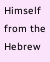Himself from the Hebrew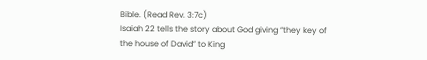Bible. (Read Rev. 3:7c)
Isaiah 22 tells the story about God giving “they key of the house of David” to King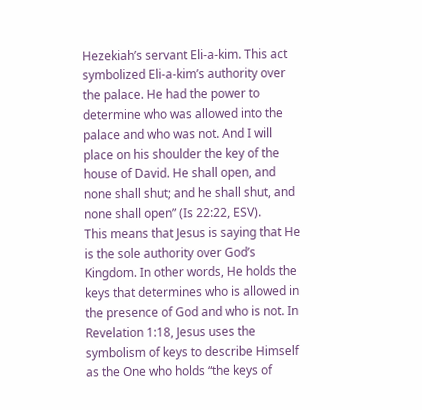Hezekiah’s servant Eli-a-kim. This act symbolized Eli-a-kim’s authority over the palace. He had the power to determine who was allowed into the palace and who was not. And I will place on his shoulder the key of the house of David. He shall open, and none shall shut; and he shall shut, and none shall open” (Is 22:22, ESV).
This means that Jesus is saying that He is the sole authority over God’s Kingdom. In other words, He holds the keys that determines who is allowed in the presence of God and who is not. In Revelation 1:18, Jesus uses the symbolism of keys to describe Himself as the One who holds “the keys of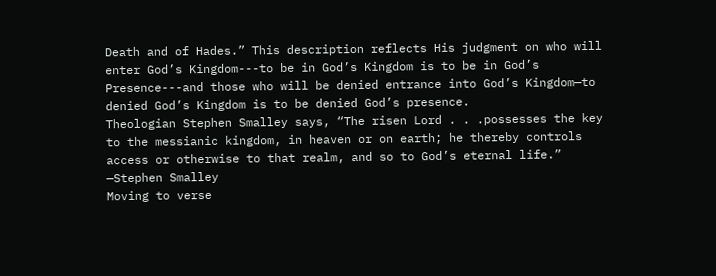Death and of Hades.” This description reflects His judgment on who will enter God’s Kingdom---to be in God’s Kingdom is to be in God’s Presence---and those who will be denied entrance into God’s Kingdom—to denied God’s Kingdom is to be denied God’s presence.
Theologian Stephen Smalley says, “The risen Lord . . .possesses the key to the messianic kingdom, in heaven or on earth; he thereby controls access or otherwise to that realm, and so to God’s eternal life.” —Stephen Smalley
Moving to verse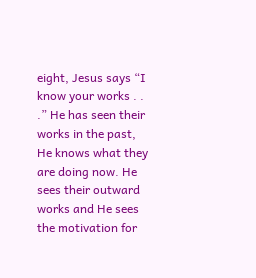eight, Jesus says “I know your works . . .” He has seen their works in the past, He knows what they are doing now. He sees their outward works and He sees the motivation for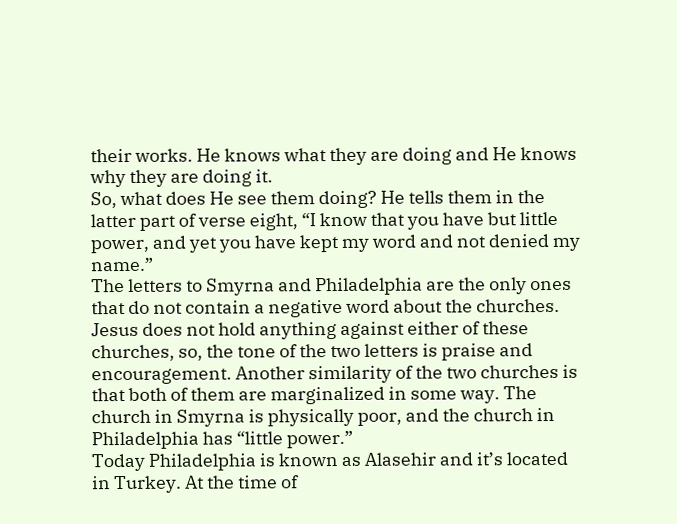their works. He knows what they are doing and He knows why they are doing it.
So, what does He see them doing? He tells them in the latter part of verse eight, “I know that you have but little power, and yet you have kept my word and not denied my name.”
The letters to Smyrna and Philadelphia are the only ones that do not contain a negative word about the churches. Jesus does not hold anything against either of these churches, so, the tone of the two letters is praise and encouragement. Another similarity of the two churches is that both of them are marginalized in some way. The church in Smyrna is physically poor, and the church in Philadelphia has “little power.”
Today Philadelphia is known as Alasehir and it’s located in Turkey. At the time of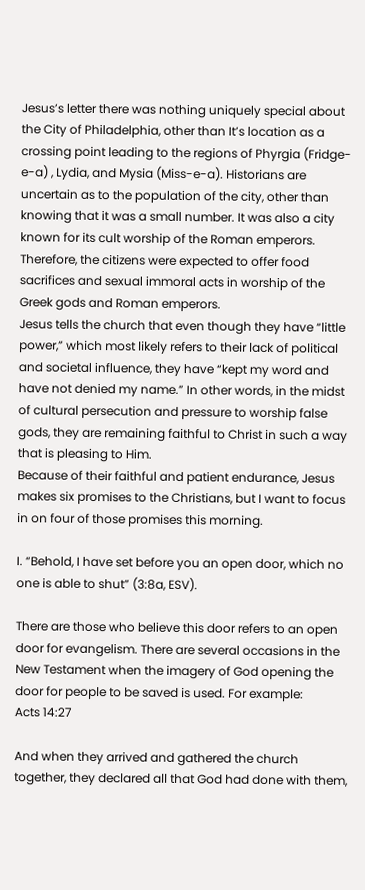Jesus’s letter there was nothing uniquely special about the City of Philadelphia, other than It’s location as a crossing point leading to the regions of Phyrgia (Fridge-e-a) , Lydia, and Mysia (Miss-e-a). Historians are uncertain as to the population of the city, other than knowing that it was a small number. It was also a city known for its cult worship of the Roman emperors. Therefore, the citizens were expected to offer food sacrifices and sexual immoral acts in worship of the Greek gods and Roman emperors.
Jesus tells the church that even though they have “little power,” which most likely refers to their lack of political and societal influence, they have “kept my word and have not denied my name.” In other words, in the midst of cultural persecution and pressure to worship false gods, they are remaining faithful to Christ in such a way that is pleasing to Him.
Because of their faithful and patient endurance, Jesus makes six promises to the Christians, but I want to focus in on four of those promises this morning.

I. “Behold, I have set before you an open door, which no one is able to shut” (3:8a, ESV).

There are those who believe this door refers to an open door for evangelism. There are several occasions in the New Testament when the imagery of God opening the door for people to be saved is used. For example:
Acts 14:27

And when they arrived and gathered the church together, they declared all that God had done with them,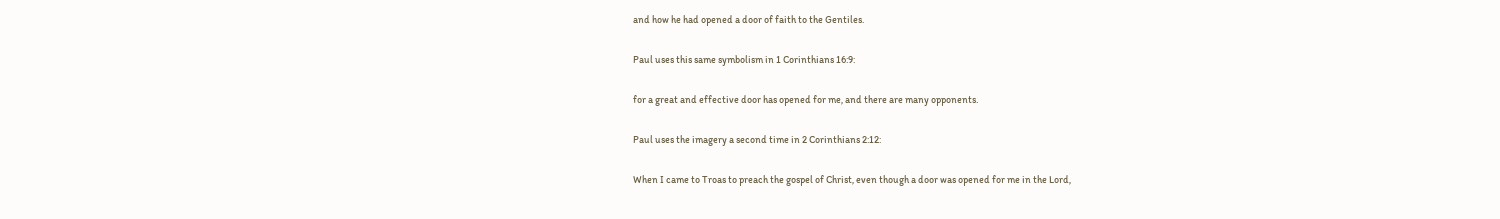and how he had opened a door of faith to the Gentiles.

Paul uses this same symbolism in 1 Corinthians 16:9:

for a great and effective door has opened for me, and there are many opponents.

Paul uses the imagery a second time in 2 Corinthians 2:12:

When I came to Troas to preach the gospel of Christ, even though a door was opened for me in the Lord,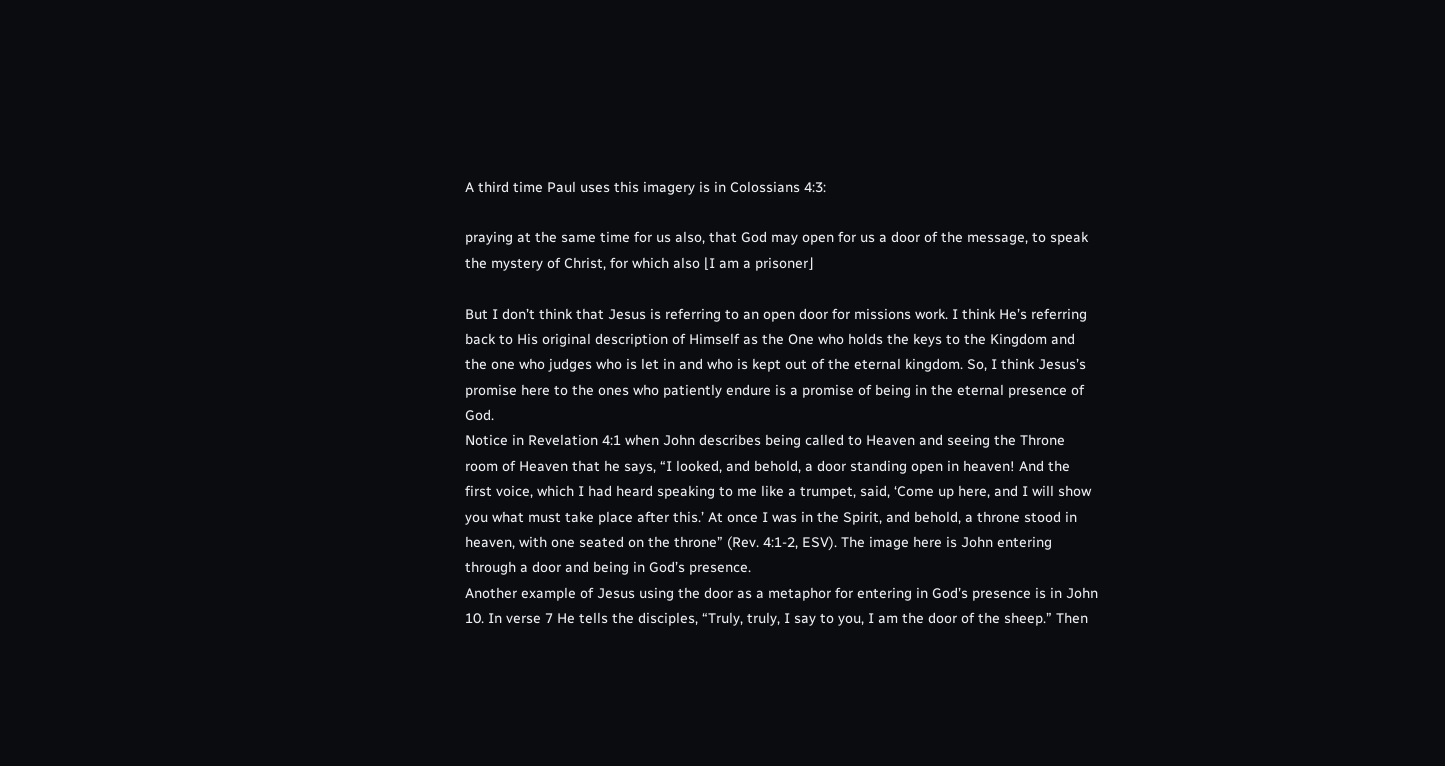A third time Paul uses this imagery is in Colossians 4:3:

praying at the same time for us also, that God may open for us a door of the message, to speak the mystery of Christ, for which also ⌊I am a prisoner⌋

But I don’t think that Jesus is referring to an open door for missions work. I think He’s referring back to His original description of Himself as the One who holds the keys to the Kingdom and the one who judges who is let in and who is kept out of the eternal kingdom. So, I think Jesus’s promise here to the ones who patiently endure is a promise of being in the eternal presence of God.
Notice in Revelation 4:1 when John describes being called to Heaven and seeing the Throne room of Heaven that he says, “I looked, and behold, a door standing open in heaven! And the first voice, which I had heard speaking to me like a trumpet, said, ‘Come up here, and I will show you what must take place after this.’ At once I was in the Spirit, and behold, a throne stood in heaven, with one seated on the throne” (Rev. 4:1-2, ESV). The image here is John entering through a door and being in God’s presence.
Another example of Jesus using the door as a metaphor for entering in God’s presence is in John 10. In verse 7 He tells the disciples, “Truly, truly, I say to you, I am the door of the sheep.” Then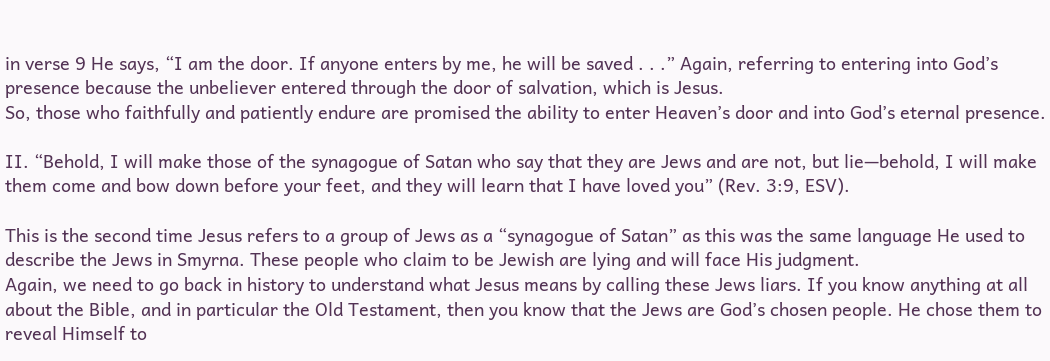in verse 9 He says, “I am the door. If anyone enters by me, he will be saved . . .” Again, referring to entering into God’s presence because the unbeliever entered through the door of salvation, which is Jesus.
So, those who faithfully and patiently endure are promised the ability to enter Heaven’s door and into God’s eternal presence.

II. “Behold, I will make those of the synagogue of Satan who say that they are Jews and are not, but lie—behold, I will make them come and bow down before your feet, and they will learn that I have loved you” (Rev. 3:9, ESV).

This is the second time Jesus refers to a group of Jews as a “synagogue of Satan” as this was the same language He used to describe the Jews in Smyrna. These people who claim to be Jewish are lying and will face His judgment.
Again, we need to go back in history to understand what Jesus means by calling these Jews liars. If you know anything at all about the Bible, and in particular the Old Testament, then you know that the Jews are God’s chosen people. He chose them to reveal Himself to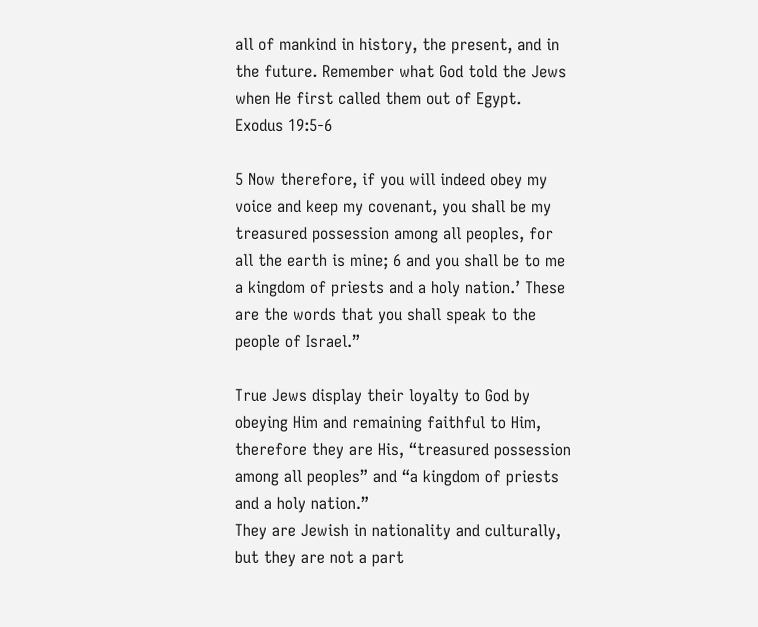all of mankind in history, the present, and in the future. Remember what God told the Jews when He first called them out of Egypt.
Exodus 19:5-6

5 Now therefore, if you will indeed obey my voice and keep my covenant, you shall be my treasured possession among all peoples, for all the earth is mine; 6 and you shall be to me a kingdom of priests and a holy nation.’ These are the words that you shall speak to the people of Israel.”

True Jews display their loyalty to God by obeying Him and remaining faithful to Him, therefore they are His, “treasured possession among all peoples” and “a kingdom of priests and a holy nation.”
They are Jewish in nationality and culturally, but they are not a part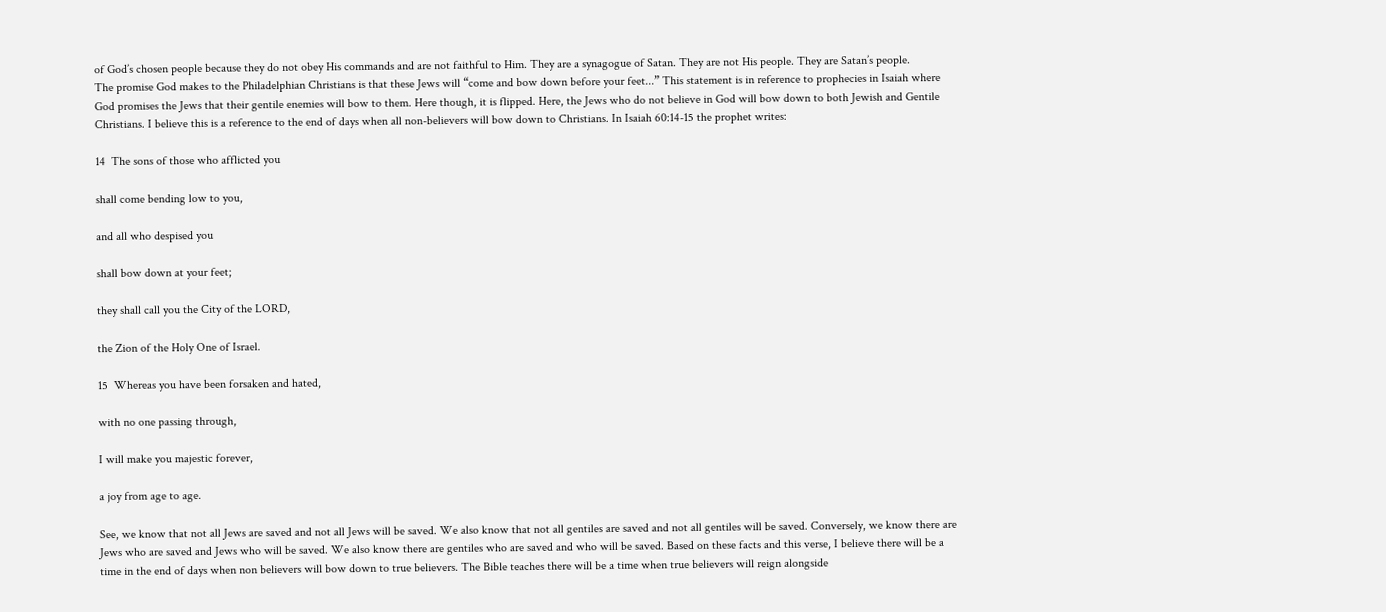of God’s chosen people because they do not obey His commands and are not faithful to Him. They are a synagogue of Satan. They are not His people. They are Satan’s people.
The promise God makes to the Philadelphian Christians is that these Jews will “come and bow down before your feet...” This statement is in reference to prophecies in Isaiah where God promises the Jews that their gentile enemies will bow to them. Here though, it is flipped. Here, the Jews who do not believe in God will bow down to both Jewish and Gentile Christians. I believe this is a reference to the end of days when all non-believers will bow down to Christians. In Isaiah 60:14-15 the prophet writes:

14  The sons of those who afflicted you

shall come bending low to you,

and all who despised you

shall bow down at your feet;

they shall call you the City of the LORD,

the Zion of the Holy One of Israel.

15  Whereas you have been forsaken and hated,

with no one passing through,

I will make you majestic forever,

a joy from age to age.

See, we know that not all Jews are saved and not all Jews will be saved. We also know that not all gentiles are saved and not all gentiles will be saved. Conversely, we know there are Jews who are saved and Jews who will be saved. We also know there are gentiles who are saved and who will be saved. Based on these facts and this verse, I believe there will be a time in the end of days when non believers will bow down to true believers. The Bible teaches there will be a time when true believers will reign alongside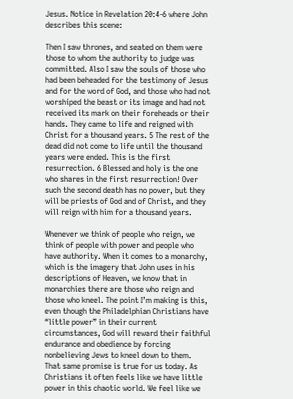Jesus. Notice in Revelation 20:4-6 where John describes this scene:

Then I saw thrones, and seated on them were those to whom the authority to judge was committed. Also I saw the souls of those who had been beheaded for the testimony of Jesus and for the word of God, and those who had not worshiped the beast or its image and had not received its mark on their foreheads or their hands. They came to life and reigned with Christ for a thousand years. 5 The rest of the dead did not come to life until the thousand years were ended. This is the first resurrection. 6 Blessed and holy is the one who shares in the first resurrection! Over such the second death has no power, but they will be priests of God and of Christ, and they will reign with him for a thousand years.

Whenever we think of people who reign, we think of people with power and people who have authority. When it comes to a monarchy, which is the imagery that John uses in his descriptions of Heaven, we know that in monarchies there are those who reign and those who kneel. The point I’m making is this, even though the Philadelphian Christians have “little power” in their current circumstances, God will reward their faithful endurance and obedience by forcing nonbelieving Jews to kneel down to them.
That same promise is true for us today. As Christians it often feels like we have little power in this chaotic world. We feel like we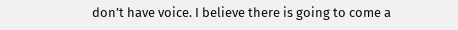don’t have voice. I believe there is going to come a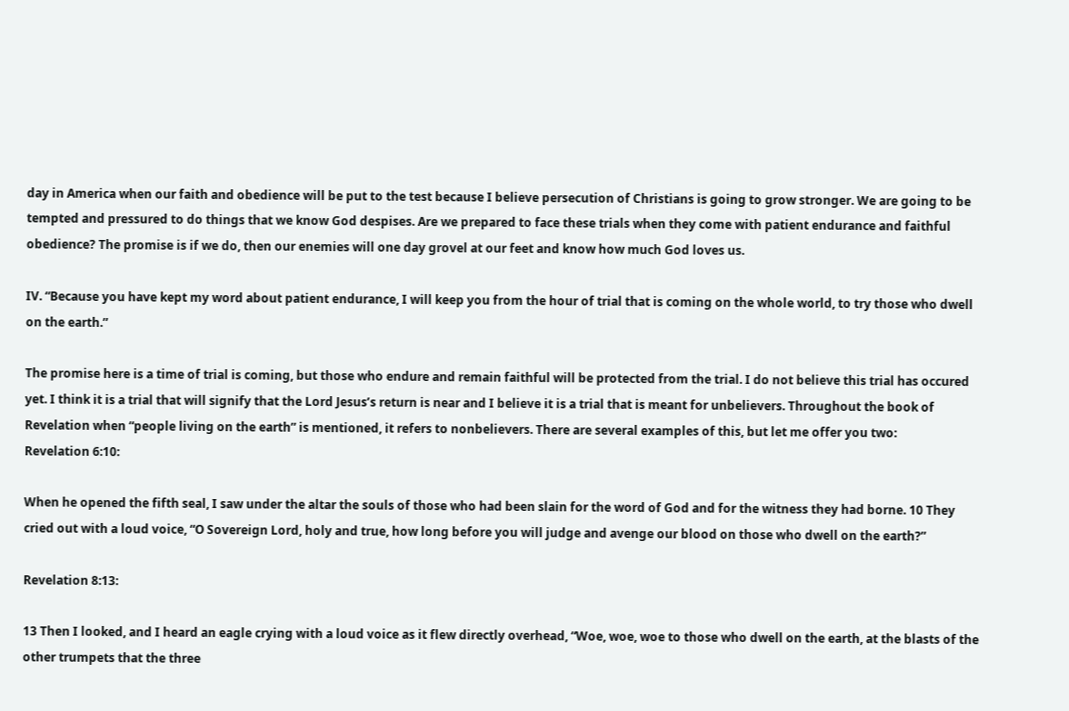day in America when our faith and obedience will be put to the test because I believe persecution of Christians is going to grow stronger. We are going to be tempted and pressured to do things that we know God despises. Are we prepared to face these trials when they come with patient endurance and faithful obedience? The promise is if we do, then our enemies will one day grovel at our feet and know how much God loves us.

IV. “Because you have kept my word about patient endurance, I will keep you from the hour of trial that is coming on the whole world, to try those who dwell on the earth.”

The promise here is a time of trial is coming, but those who endure and remain faithful will be protected from the trial. I do not believe this trial has occured yet. I think it is a trial that will signify that the Lord Jesus’s return is near and I believe it is a trial that is meant for unbelievers. Throughout the book of Revelation when “people living on the earth” is mentioned, it refers to nonbelievers. There are several examples of this, but let me offer you two:
Revelation 6:10:

When he opened the fifth seal, I saw under the altar the souls of those who had been slain for the word of God and for the witness they had borne. 10 They cried out with a loud voice, “O Sovereign Lord, holy and true, how long before you will judge and avenge our blood on those who dwell on the earth?”

Revelation 8:13:

13 Then I looked, and I heard an eagle crying with a loud voice as it flew directly overhead, “Woe, woe, woe to those who dwell on the earth, at the blasts of the other trumpets that the three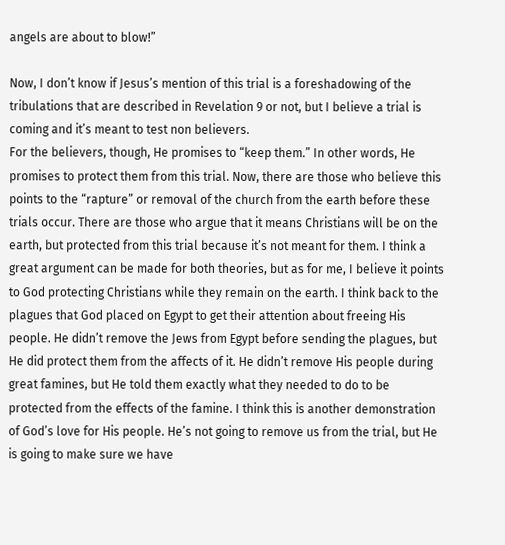angels are about to blow!”

Now, I don’t know if Jesus’s mention of this trial is a foreshadowing of the tribulations that are described in Revelation 9 or not, but I believe a trial is coming and it’s meant to test non believers.
For the believers, though, He promises to “keep them.” In other words, He promises to protect them from this trial. Now, there are those who believe this points to the “rapture” or removal of the church from the earth before these trials occur. There are those who argue that it means Christians will be on the earth, but protected from this trial because it’s not meant for them. I think a great argument can be made for both theories, but as for me, I believe it points to God protecting Christians while they remain on the earth. I think back to the plagues that God placed on Egypt to get their attention about freeing His people. He didn’t remove the Jews from Egypt before sending the plagues, but He did protect them from the affects of it. He didn’t remove His people during great famines, but He told them exactly what they needed to do to be protected from the effects of the famine. I think this is another demonstration of God’s love for His people. He’s not going to remove us from the trial, but He is going to make sure we have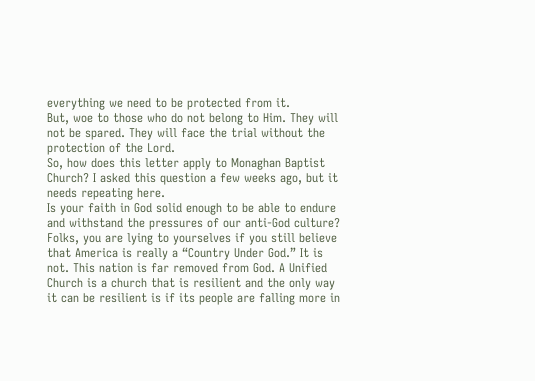everything we need to be protected from it.
But, woe to those who do not belong to Him. They will not be spared. They will face the trial without the protection of the Lord.
So, how does this letter apply to Monaghan Baptist Church? I asked this question a few weeks ago, but it needs repeating here.
Is your faith in God solid enough to be able to endure and withstand the pressures of our anti-God culture?
Folks, you are lying to yourselves if you still believe that America is really a “Country Under God.” It is not. This nation is far removed from God. A Unified Church is a church that is resilient and the only way it can be resilient is if its people are falling more in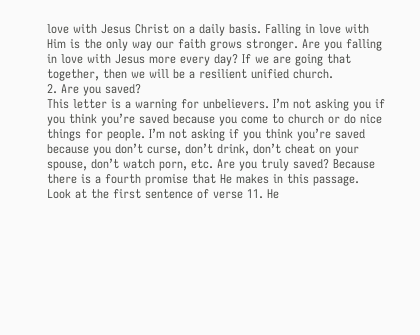love with Jesus Christ on a daily basis. Falling in love with Him is the only way our faith grows stronger. Are you falling in love with Jesus more every day? If we are going that together, then we will be a resilient unified church.
2. Are you saved?
This letter is a warning for unbelievers. I’m not asking you if you think you’re saved because you come to church or do nice things for people. I’m not asking if you think you’re saved because you don’t curse, don’t drink, don’t cheat on your spouse, don’t watch porn, etc. Are you truly saved? Because there is a fourth promise that He makes in this passage. Look at the first sentence of verse 11. He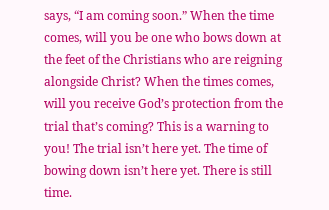says, “I am coming soon.” When the time comes, will you be one who bows down at the feet of the Christians who are reigning alongside Christ? When the times comes, will you receive God’s protection from the trial that’s coming? This is a warning to you! The trial isn’t here yet. The time of bowing down isn’t here yet. There is still time.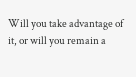Will you take advantage of it, or will you remain a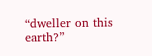“dweller on this earth?”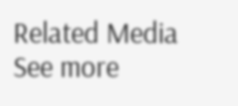Related Media
See more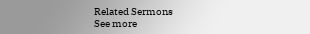Related Sermons
See more